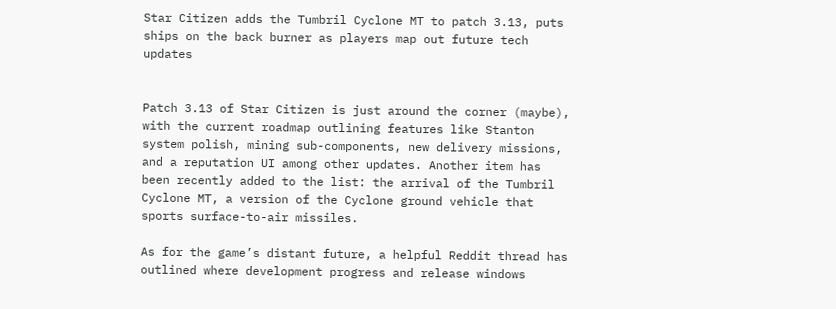Star Citizen adds the Tumbril Cyclone MT to patch 3.13, puts ships on the back burner as players map out future tech updates


Patch 3.13 of Star Citizen is just around the corner (maybe), with the current roadmap outlining features like Stanton system polish, mining sub-components, new delivery missions, and a reputation UI among other updates. Another item has been recently added to the list: the arrival of the Tumbril Cyclone MT, a version of the Cyclone ground vehicle that sports surface-to-air missiles.

As for the game’s distant future, a helpful Reddit thread has outlined where development progress and release windows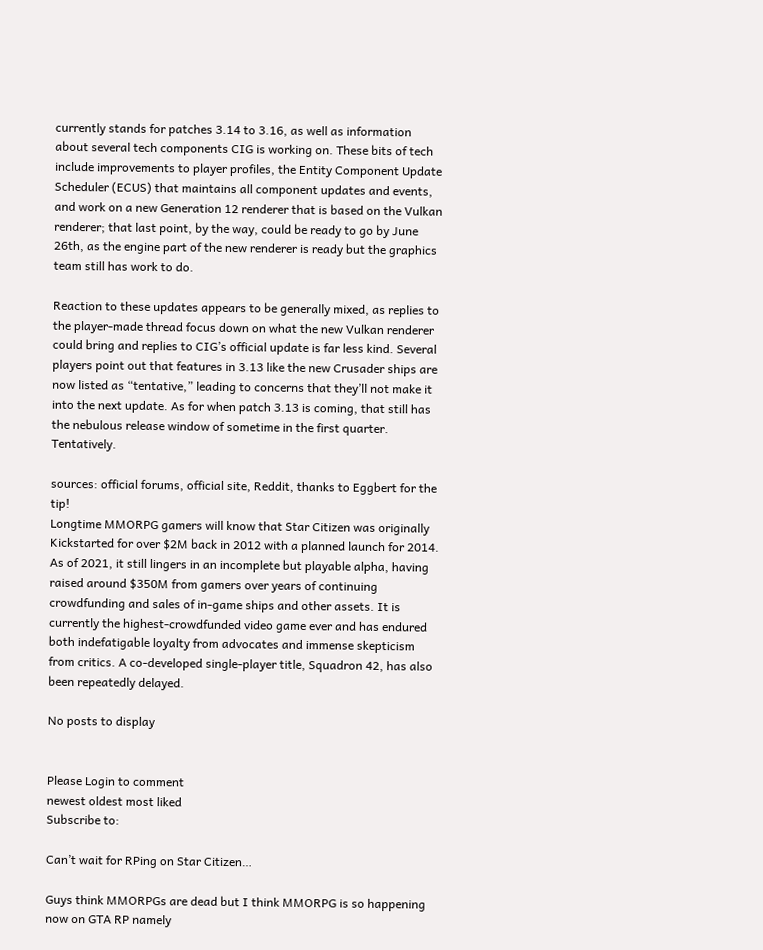currently stands for patches 3.14 to 3.16, as well as information about several tech components CIG is working on. These bits of tech include improvements to player profiles, the Entity Component Update Scheduler (ECUS) that maintains all component updates and events, and work on a new Generation 12 renderer that is based on the Vulkan renderer; that last point, by the way, could be ready to go by June 26th, as the engine part of the new renderer is ready but the graphics team still has work to do.

Reaction to these updates appears to be generally mixed, as replies to the player-made thread focus down on what the new Vulkan renderer could bring and replies to CIG’s official update is far less kind. Several players point out that features in 3.13 like the new Crusader ships are now listed as “tentative,” leading to concerns that they’ll not make it into the next update. As for when patch 3.13 is coming, that still has the nebulous release window of sometime in the first quarter. Tentatively.

sources: official forums, official site, Reddit, thanks to Eggbert for the tip!
Longtime MMORPG gamers will know that Star Citizen was originally Kickstarted for over $2M back in 2012 with a planned launch for 2014. As of 2021, it still lingers in an incomplete but playable alpha, having raised around $350M from gamers over years of continuing crowdfunding and sales of in-game ships and other assets. It is currently the highest-crowdfunded video game ever and has endured both indefatigable loyalty from advocates and immense skepticism from critics. A co-developed single-player title, Squadron 42, has also been repeatedly delayed.

No posts to display


Please Login to comment
newest oldest most liked
Subscribe to:

Can’t wait for RPing on Star Citizen…

Guys think MMORPGs are dead but I think MMORPG is so happening now on GTA RP namely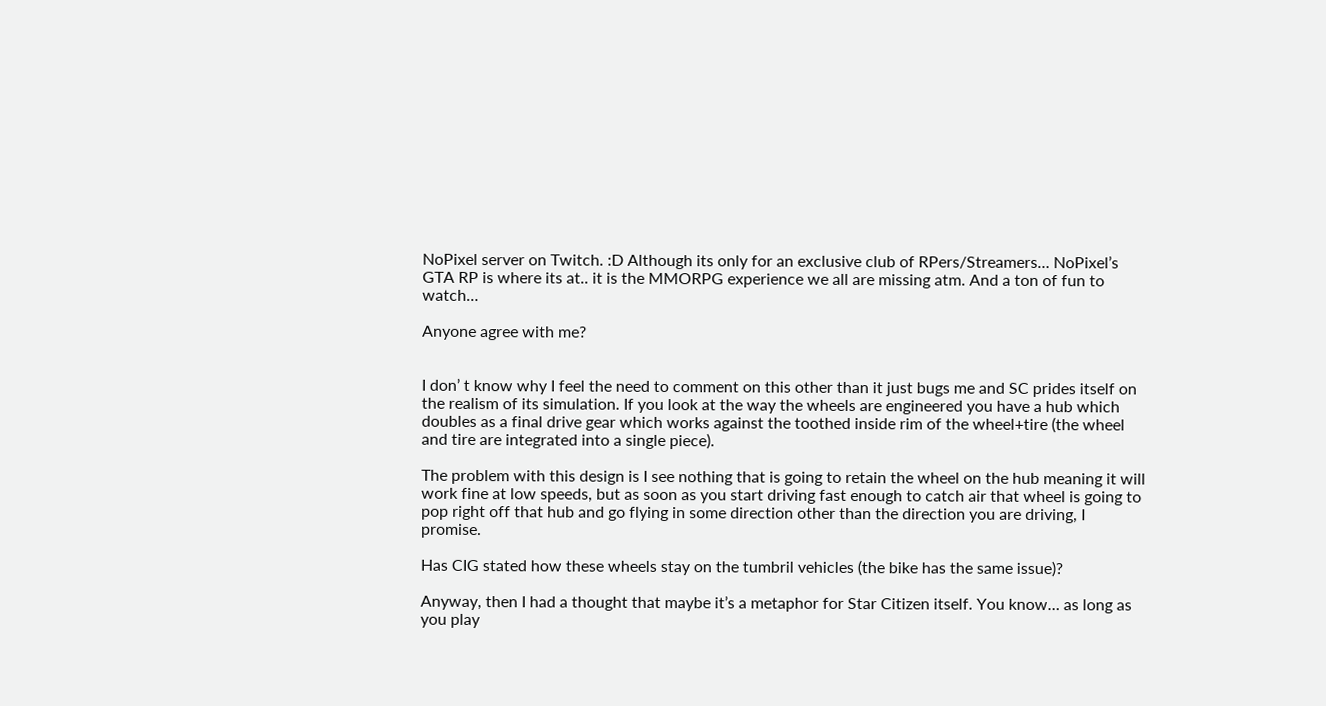NoPixel server on Twitch. :D Although its only for an exclusive club of RPers/Streamers… NoPixel’s GTA RP is where its at.. it is the MMORPG experience we all are missing atm. And a ton of fun to watch…

Anyone agree with me?


I don’ t know why I feel the need to comment on this other than it just bugs me and SC prides itself on the realism of its simulation. If you look at the way the wheels are engineered you have a hub which doubles as a final drive gear which works against the toothed inside rim of the wheel+tire (the wheel and tire are integrated into a single piece).

The problem with this design is I see nothing that is going to retain the wheel on the hub meaning it will work fine at low speeds, but as soon as you start driving fast enough to catch air that wheel is going to pop right off that hub and go flying in some direction other than the direction you are driving, I promise.

Has CIG stated how these wheels stay on the tumbril vehicles (the bike has the same issue)?

Anyway, then I had a thought that maybe it’s a metaphor for Star Citizen itself. You know… as long as you play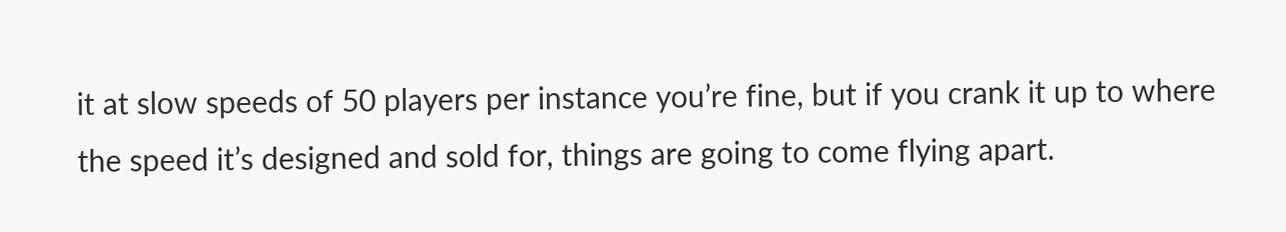it at slow speeds of 50 players per instance you’re fine, but if you crank it up to where the speed it’s designed and sold for, things are going to come flying apart.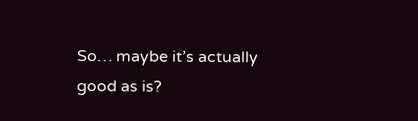So… maybe it’s actually good as is?